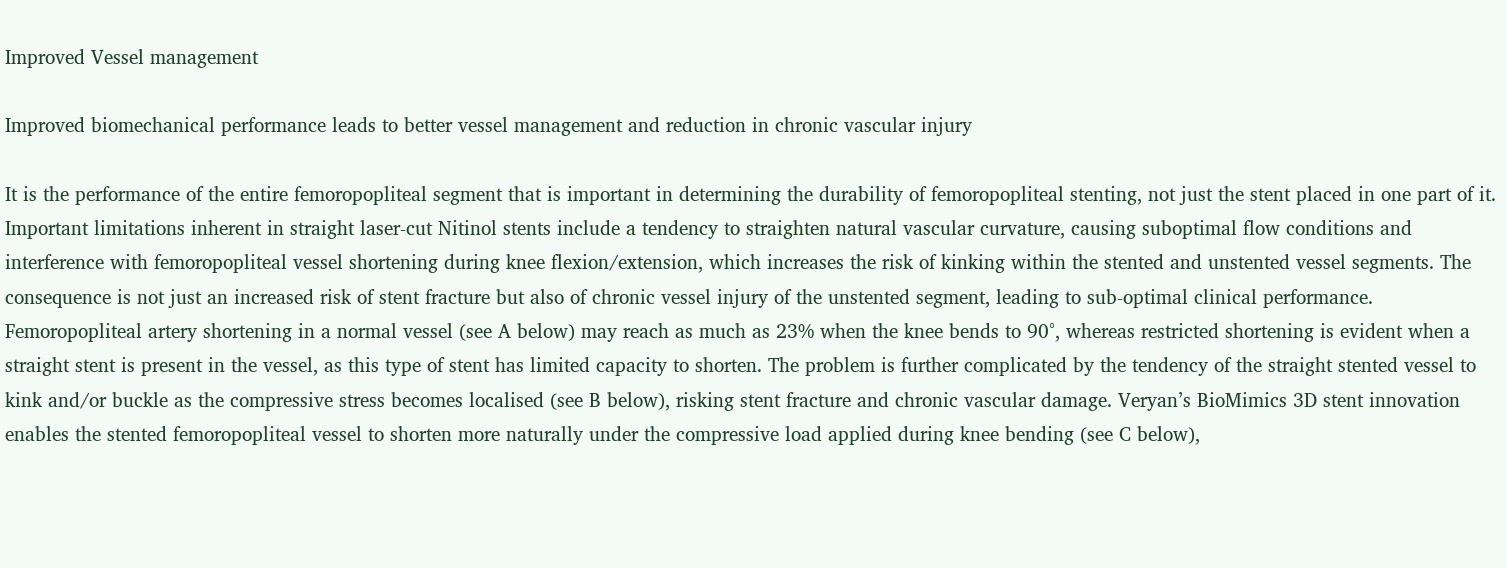Improved Vessel management

Improved biomechanical performance leads to better vessel management and reduction in chronic vascular injury

It is the performance of the entire femoropopliteal segment that is important in determining the durability of femoropopliteal stenting, not just the stent placed in one part of it. Important limitations inherent in straight laser-cut Nitinol stents include a tendency to straighten natural vascular curvature, causing suboptimal flow conditions and interference with femoropopliteal vessel shortening during knee flexion/extension, which increases the risk of kinking within the stented and unstented vessel segments. The consequence is not just an increased risk of stent fracture but also of chronic vessel injury of the unstented segment, leading to sub-optimal clinical performance. Femoropopliteal artery shortening in a normal vessel (see A below) may reach as much as 23% when the knee bends to 90°, whereas restricted shortening is evident when a straight stent is present in the vessel, as this type of stent has limited capacity to shorten. The problem is further complicated by the tendency of the straight stented vessel to kink and/or buckle as the compressive stress becomes localised (see B below), risking stent fracture and chronic vascular damage. Veryan’s BioMimics 3D stent innovation enables the stented femoropopliteal vessel to shorten more naturally under the compressive load applied during knee bending (see C below),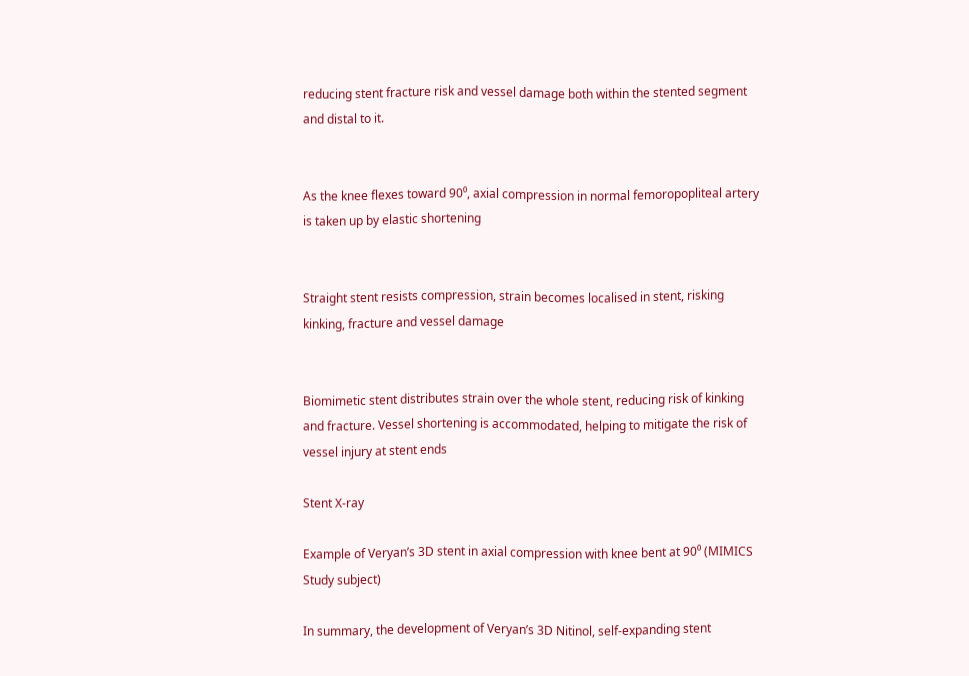reducing stent fracture risk and vessel damage both within the stented segment and distal to it.


As the knee flexes toward 90⁰, axial compression in normal femoropopliteal artery is taken up by elastic shortening


Straight stent resists compression, strain becomes localised in stent, risking kinking, fracture and vessel damage


Biomimetic stent distributes strain over the whole stent, reducing risk of kinking and fracture. Vessel shortening is accommodated, helping to mitigate the risk of vessel injury at stent ends

Stent X-ray

Example of Veryan’s 3D stent in axial compression with knee bent at 90⁰ (MIMICS Study subject)

In summary, the development of Veryan’s 3D Nitinol, self-expanding stent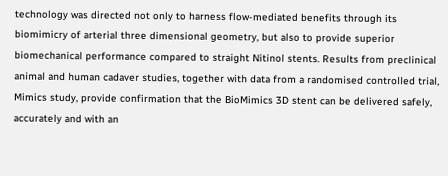technology was directed not only to harness flow-mediated benefits through its biomimicry of arterial three dimensional geometry, but also to provide superior biomechanical performance compared to straight Nitinol stents. Results from preclinical animal and human cadaver studies, together with data from a randomised controlled trial, Mimics study, provide confirmation that the BioMimics 3D stent can be delivered safely, accurately and with an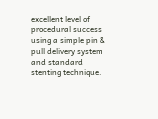excellent level of procedural success using a simple pin & pull delivery system and standard stenting technique.